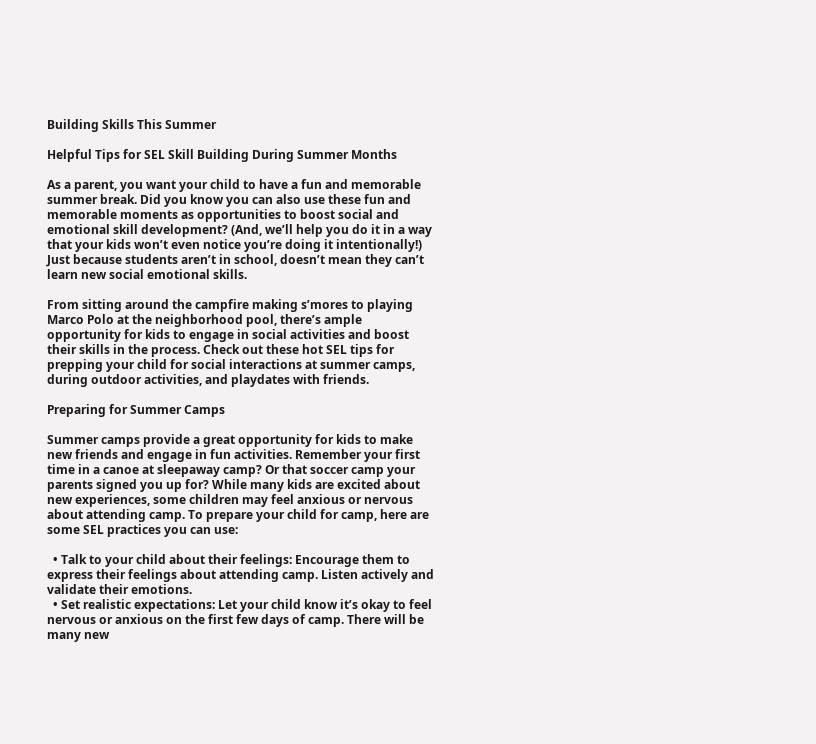Building Skills This Summer

Helpful Tips for SEL Skill Building During Summer Months

As a parent, you want your child to have a fun and memorable summer break. Did you know you can also use these fun and memorable moments as opportunities to boost social and emotional skill development? (And, we’ll help you do it in a way that your kids won’t even notice you’re doing it intentionally!) Just because students aren’t in school, doesn’t mean they can’t learn new social emotional skills.

From sitting around the campfire making s’mores to playing Marco Polo at the neighborhood pool, there’s ample opportunity for kids to engage in social activities and boost their skills in the process. Check out these hot SEL tips for prepping your child for social interactions at summer camps, during outdoor activities, and playdates with friends.

Preparing for Summer Camps

Summer camps provide a great opportunity for kids to make new friends and engage in fun activities. Remember your first time in a canoe at sleepaway camp? Or that soccer camp your parents signed you up for? While many kids are excited about new experiences, some children may feel anxious or nervous about attending camp. To prepare your child for camp, here are some SEL practices you can use:

  • Talk to your child about their feelings: Encourage them to express their feelings about attending camp. Listen actively and validate their emotions.
  • Set realistic expectations: Let your child know it’s okay to feel nervous or anxious on the first few days of camp. There will be many new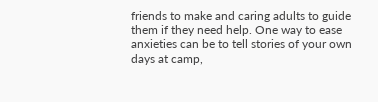friends to make and caring adults to guide them if they need help. One way to ease anxieties can be to tell stories of your own days at camp,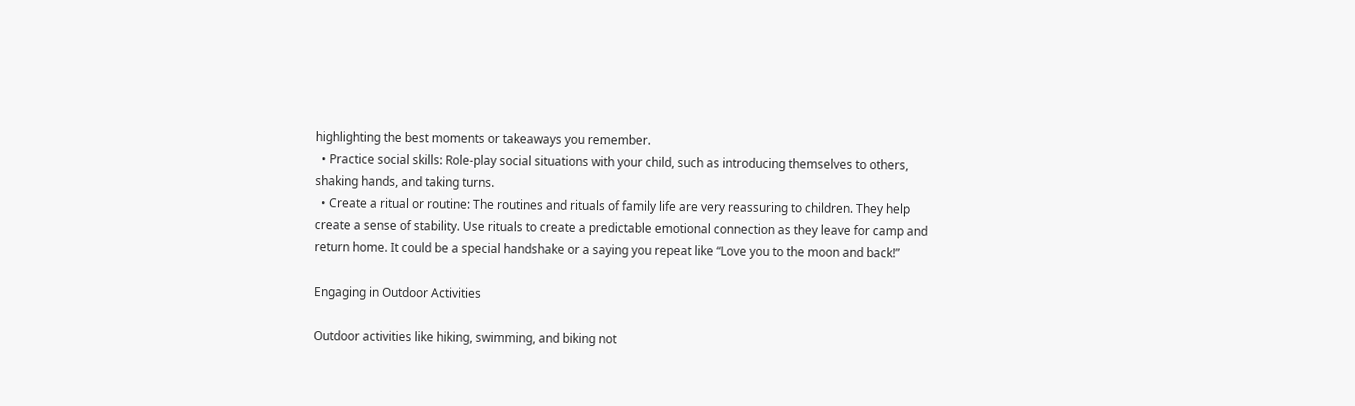highlighting the best moments or takeaways you remember.
  • Practice social skills: Role-play social situations with your child, such as introducing themselves to others, shaking hands, and taking turns.
  • Create a ritual or routine: The routines and rituals of family life are very reassuring to children. They help create a sense of stability. Use rituals to create a predictable emotional connection as they leave for camp and return home. It could be a special handshake or a saying you repeat like “Love you to the moon and back!”

Engaging in Outdoor Activities

Outdoor activities like hiking, swimming, and biking not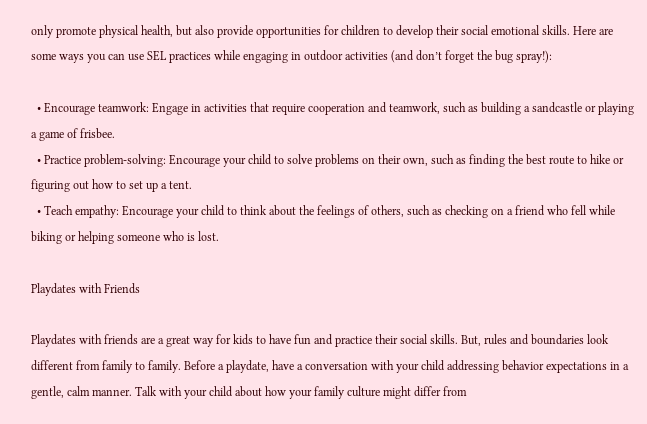only promote physical health, but also provide opportunities for children to develop their social emotional skills. Here are some ways you can use SEL practices while engaging in outdoor activities (and don’t forget the bug spray!):

  • Encourage teamwork: Engage in activities that require cooperation and teamwork, such as building a sandcastle or playing a game of frisbee.
  • Practice problem-solving: Encourage your child to solve problems on their own, such as finding the best route to hike or figuring out how to set up a tent.
  • Teach empathy: Encourage your child to think about the feelings of others, such as checking on a friend who fell while biking or helping someone who is lost.

Playdates with Friends

Playdates with friends are a great way for kids to have fun and practice their social skills. But, rules and boundaries look different from family to family. Before a playdate, have a conversation with your child addressing behavior expectations in a gentle, calm manner. Talk with your child about how your family culture might differ from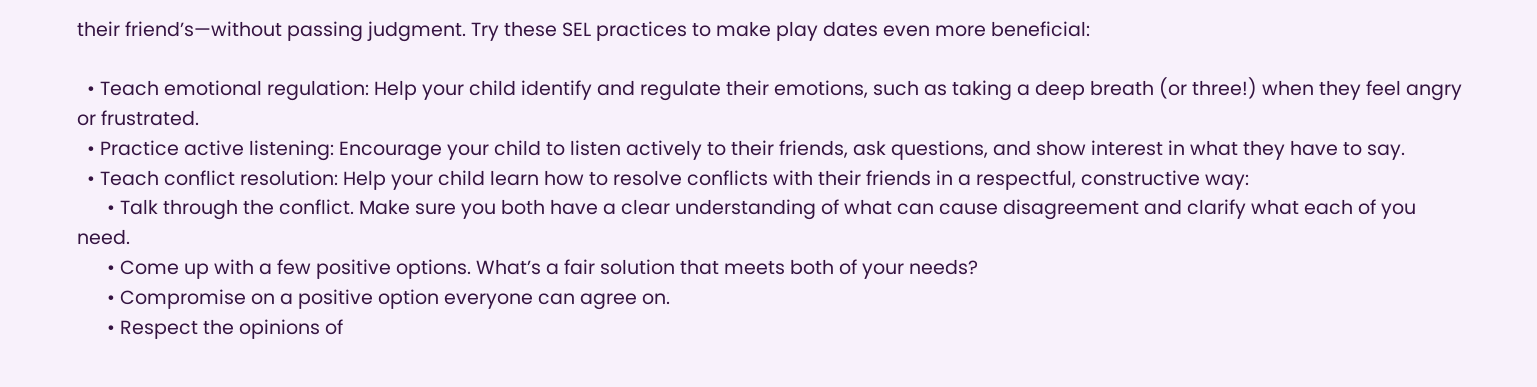their friend’s—without passing judgment. Try these SEL practices to make play dates even more beneficial:

  • Teach emotional regulation: Help your child identify and regulate their emotions, such as taking a deep breath (or three!) when they feel angry or frustrated.
  • Practice active listening: Encourage your child to listen actively to their friends, ask questions, and show interest in what they have to say.
  • Teach conflict resolution: Help your child learn how to resolve conflicts with their friends in a respectful, constructive way:
      • Talk through the conflict. Make sure you both have a clear understanding of what can cause disagreement and clarify what each of you need.
      • Come up with a few positive options. What’s a fair solution that meets both of your needs?
      • Compromise on a positive option everyone can agree on.
      • Respect the opinions of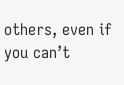others, even if you can’t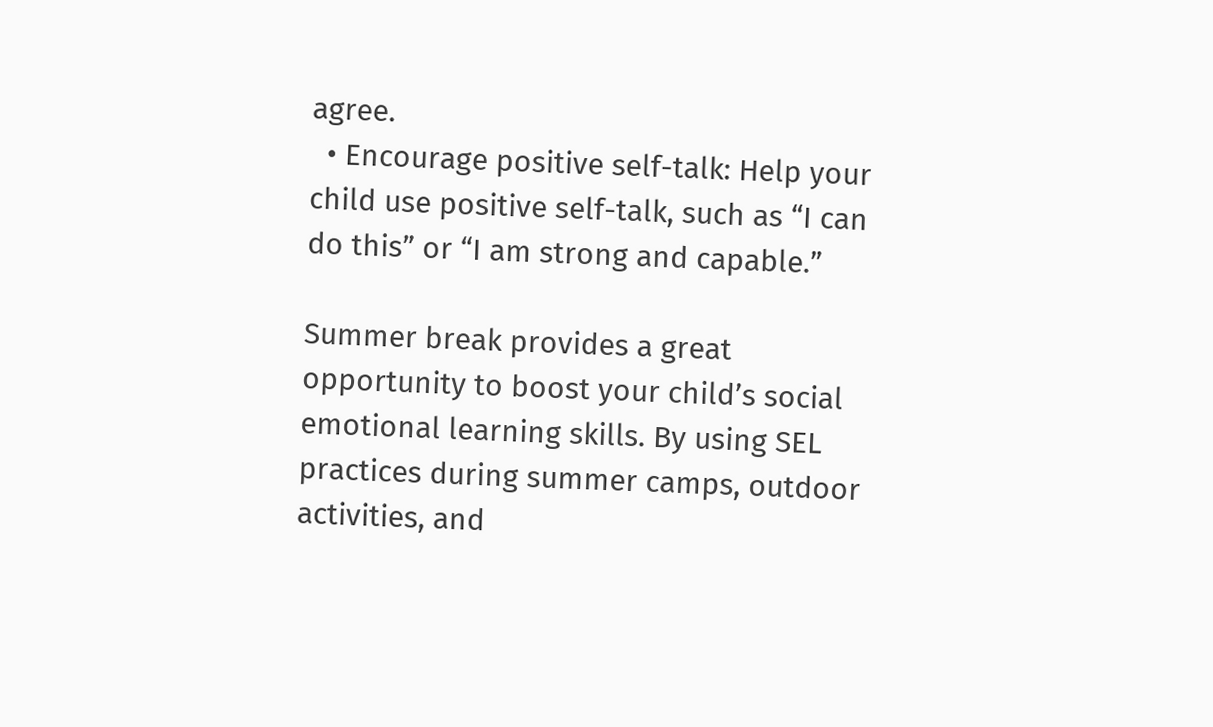agree.
  • Encourage positive self-talk: Help your child use positive self-talk, such as “I can do this” or “I am strong and capable.”

Summer break provides a great opportunity to boost your child’s social emotional learning skills. By using SEL practices during summer camps, outdoor activities, and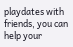playdates with friends, you can help your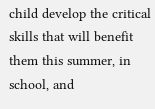child develop the critical skills that will benefit them this summer, in school, and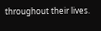throughout their lives.